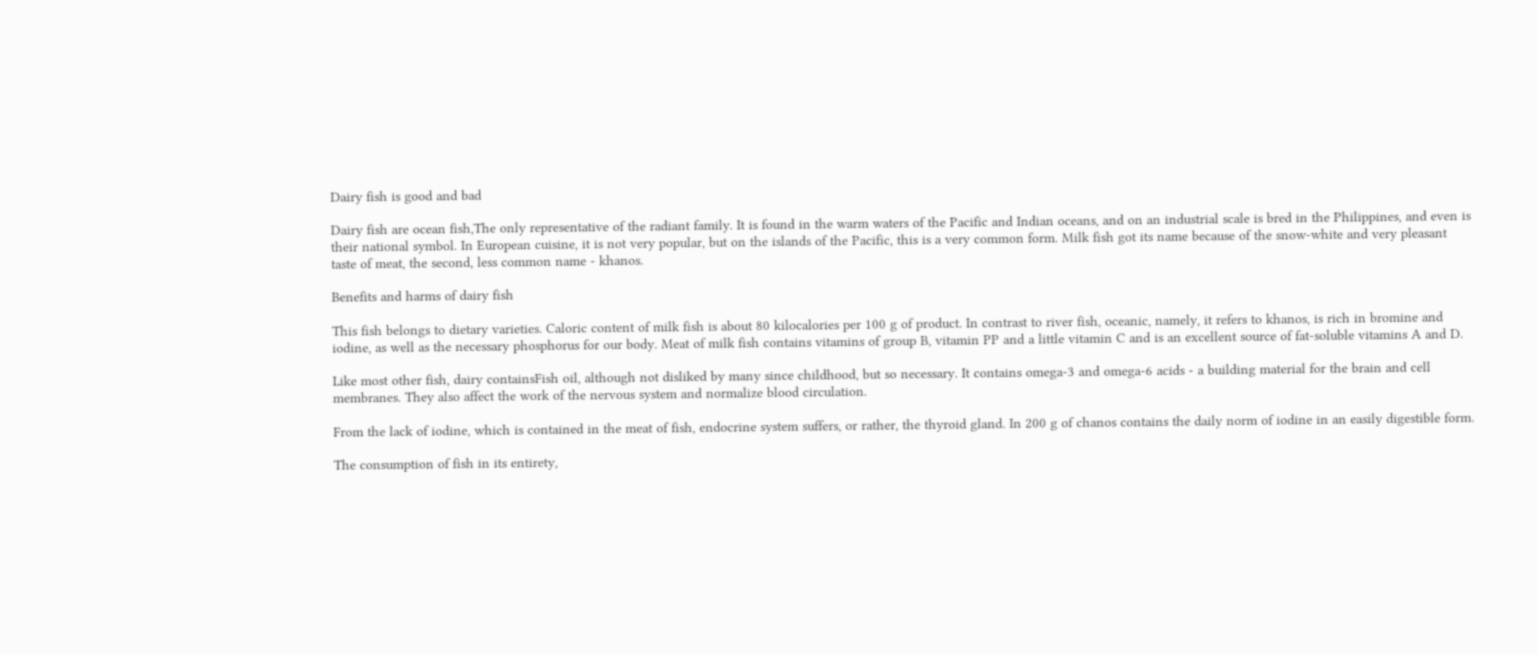Dairy fish is good and bad

Dairy fish are ocean fish,The only representative of the radiant family. It is found in the warm waters of the Pacific and Indian oceans, and on an industrial scale is bred in the Philippines, and even is their national symbol. In European cuisine, it is not very popular, but on the islands of the Pacific, this is a very common form. Milk fish got its name because of the snow-white and very pleasant taste of meat, the second, less common name - khanos.

Benefits and harms of dairy fish

This fish belongs to dietary varieties. Caloric content of milk fish is about 80 kilocalories per 100 g of product. In contrast to river fish, oceanic, namely, it refers to khanos, is rich in bromine and iodine, as well as the necessary phosphorus for our body. Meat of milk fish contains vitamins of group B, vitamin PP and a little vitamin C and is an excellent source of fat-soluble vitamins A and D.

Like most other fish, dairy containsFish oil, although not disliked by many since childhood, but so necessary. It contains omega-3 and omega-6 acids - a building material for the brain and cell membranes. They also affect the work of the nervous system and normalize blood circulation.

From the lack of iodine, which is contained in the meat of fish, endocrine system suffers, or rather, the thyroid gland. In 200 g of chanos contains the daily norm of iodine in an easily digestible form.

The consumption of fish in its entirety,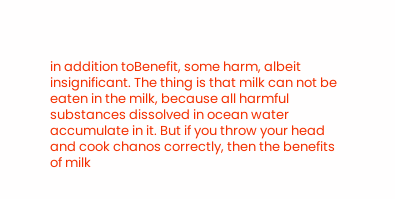in addition toBenefit, some harm, albeit insignificant. The thing is that milk can not be eaten in the milk, because all harmful substances dissolved in ocean water accumulate in it. But if you throw your head and cook chanos correctly, then the benefits of milk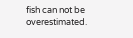fish can not be overestimated.